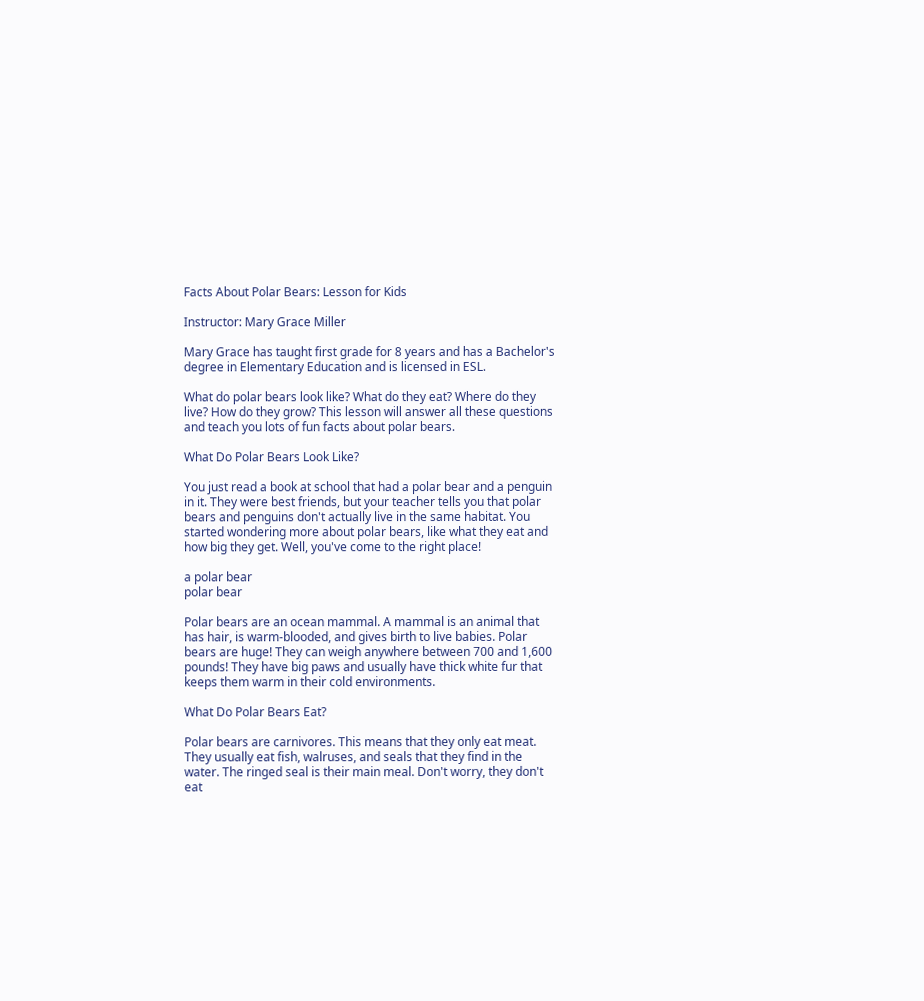Facts About Polar Bears: Lesson for Kids

Instructor: Mary Grace Miller

Mary Grace has taught first grade for 8 years and has a Bachelor's degree in Elementary Education and is licensed in ESL.

What do polar bears look like? What do they eat? Where do they live? How do they grow? This lesson will answer all these questions and teach you lots of fun facts about polar bears.

What Do Polar Bears Look Like?

You just read a book at school that had a polar bear and a penguin in it. They were best friends, but your teacher tells you that polar bears and penguins don't actually live in the same habitat. You started wondering more about polar bears, like what they eat and how big they get. Well, you've come to the right place!

a polar bear
polar bear

Polar bears are an ocean mammal. A mammal is an animal that has hair, is warm-blooded, and gives birth to live babies. Polar bears are huge! They can weigh anywhere between 700 and 1,600 pounds! They have big paws and usually have thick white fur that keeps them warm in their cold environments.

What Do Polar Bears Eat?

Polar bears are carnivores. This means that they only eat meat. They usually eat fish, walruses, and seals that they find in the water. The ringed seal is their main meal. Don't worry, they don't eat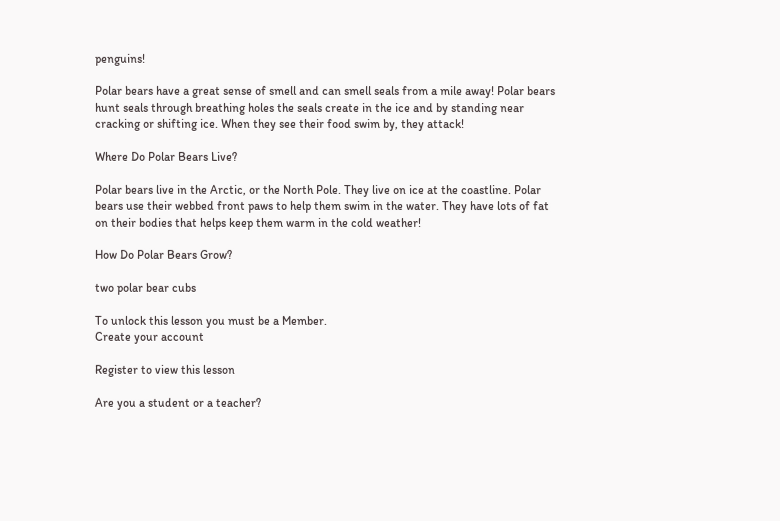penguins!

Polar bears have a great sense of smell and can smell seals from a mile away! Polar bears hunt seals through breathing holes the seals create in the ice and by standing near cracking or shifting ice. When they see their food swim by, they attack!

Where Do Polar Bears Live?

Polar bears live in the Arctic, or the North Pole. They live on ice at the coastline. Polar bears use their webbed front paws to help them swim in the water. They have lots of fat on their bodies that helps keep them warm in the cold weather!

How Do Polar Bears Grow?

two polar bear cubs

To unlock this lesson you must be a Member.
Create your account

Register to view this lesson

Are you a student or a teacher?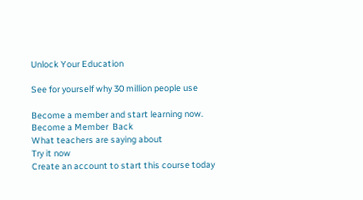Unlock Your Education

See for yourself why 30 million people use

Become a member and start learning now.
Become a Member  Back
What teachers are saying about
Try it now
Create an account to start this course today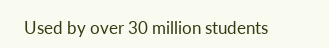Used by over 30 million students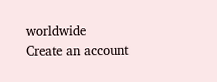worldwide
Create an account